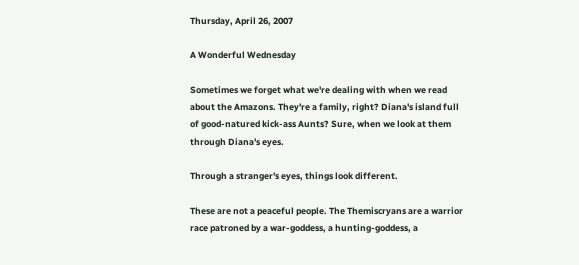Thursday, April 26, 2007

A Wonderful Wednesday

Sometimes we forget what we're dealing with when we read about the Amazons. They're a family, right? Diana's island full of good-natured kick-ass Aunts? Sure, when we look at them through Diana's eyes.

Through a stranger's eyes, things look different.

These are not a peaceful people. The Themiscryans are a warrior race patroned by a war-goddess, a hunting-goddess, a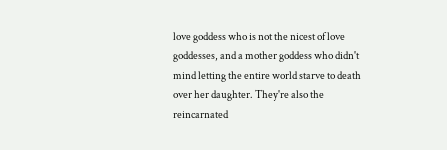love goddess who is not the nicest of love goddesses, and a mother goddess who didn't mind letting the entire world starve to death over her daughter. They're also the reincarnated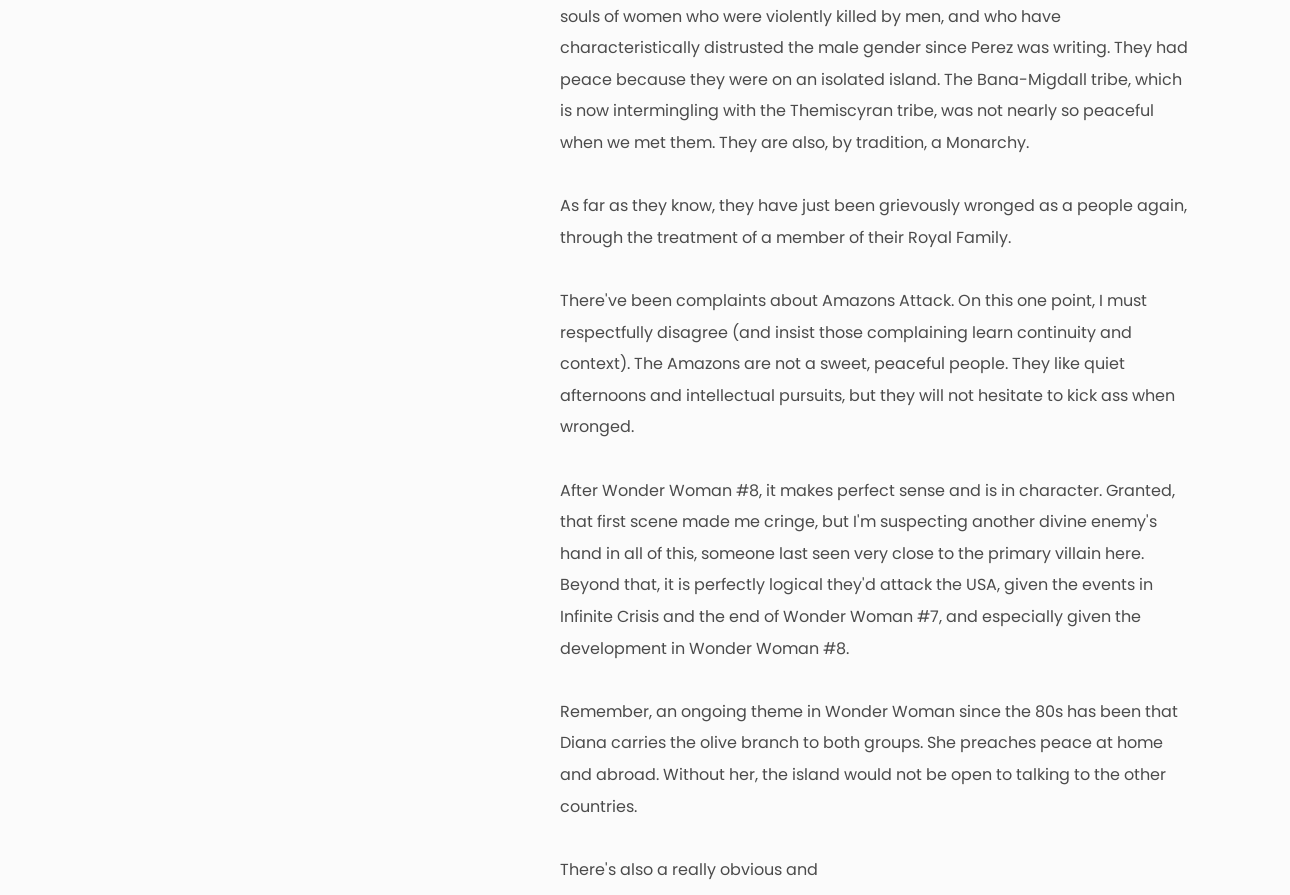souls of women who were violently killed by men, and who have characteristically distrusted the male gender since Perez was writing. They had peace because they were on an isolated island. The Bana-Migdall tribe, which is now intermingling with the Themiscyran tribe, was not nearly so peaceful when we met them. They are also, by tradition, a Monarchy.

As far as they know, they have just been grievously wronged as a people again, through the treatment of a member of their Royal Family.

There've been complaints about Amazons Attack. On this one point, I must respectfully disagree (and insist those complaining learn continuity and context). The Amazons are not a sweet, peaceful people. They like quiet afternoons and intellectual pursuits, but they will not hesitate to kick ass when wronged.

After Wonder Woman #8, it makes perfect sense and is in character. Granted, that first scene made me cringe, but I'm suspecting another divine enemy's hand in all of this, someone last seen very close to the primary villain here. Beyond that, it is perfectly logical they'd attack the USA, given the events in Infinite Crisis and the end of Wonder Woman #7, and especially given the development in Wonder Woman #8.

Remember, an ongoing theme in Wonder Woman since the 80s has been that Diana carries the olive branch to both groups. She preaches peace at home and abroad. Without her, the island would not be open to talking to the other countries.

There's also a really obvious and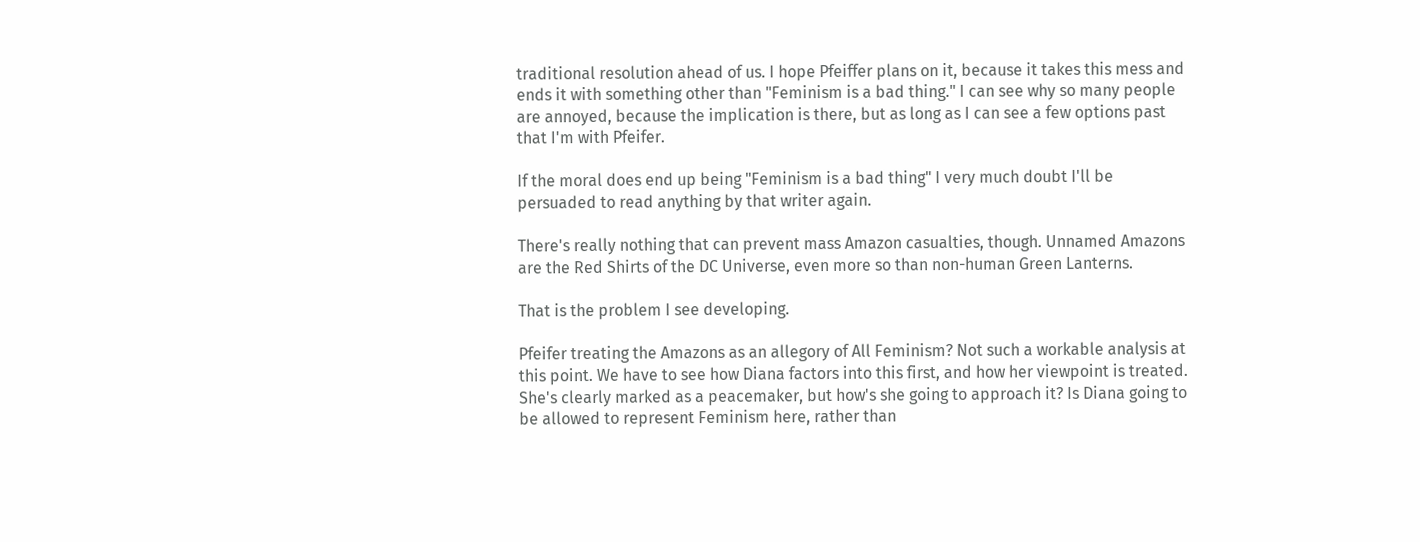traditional resolution ahead of us. I hope Pfeiffer plans on it, because it takes this mess and ends it with something other than "Feminism is a bad thing." I can see why so many people are annoyed, because the implication is there, but as long as I can see a few options past that I'm with Pfeifer.

If the moral does end up being "Feminism is a bad thing" I very much doubt I'll be persuaded to read anything by that writer again.

There's really nothing that can prevent mass Amazon casualties, though. Unnamed Amazons are the Red Shirts of the DC Universe, even more so than non-human Green Lanterns.

That is the problem I see developing.

Pfeifer treating the Amazons as an allegory of All Feminism? Not such a workable analysis at this point. We have to see how Diana factors into this first, and how her viewpoint is treated. She's clearly marked as a peacemaker, but how's she going to approach it? Is Diana going to be allowed to represent Feminism here, rather than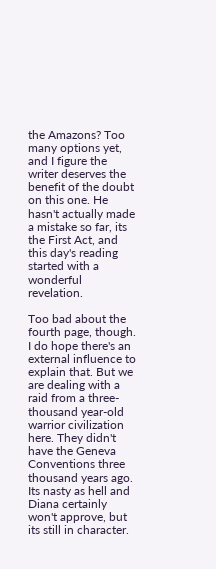the Amazons? Too many options yet, and I figure the writer deserves the benefit of the doubt on this one. He hasn't actually made a mistake so far, its the First Act, and this day's reading started with a wonderful revelation.

Too bad about the fourth page, though. I do hope there's an external influence to explain that. But we are dealing with a raid from a three-thousand year-old warrior civilization here. They didn't have the Geneva Conventions three thousand years ago. Its nasty as hell and Diana certainly won't approve, but its still in character.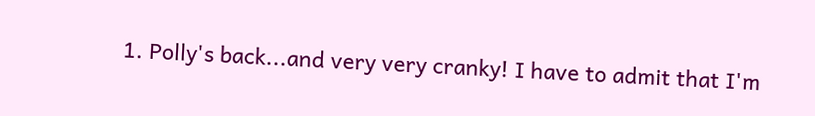1. Polly's back...and very very cranky! I have to admit that I'm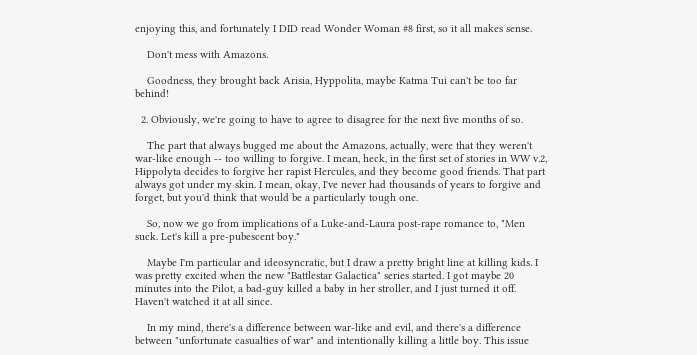enjoying this, and fortunately I DID read Wonder Woman #8 first, so it all makes sense.

    Don't mess with Amazons.

    Goodness, they brought back Arisia, Hyppolita, maybe Katma Tui can't be too far behind!

  2. Obviously, we're going to have to agree to disagree for the next five months of so.

    The part that always bugged me about the Amazons, actually, were that they weren't war-like enough -- too willing to forgive. I mean, heck, in the first set of stories in WW v.2, Hippolyta decides to forgive her rapist Hercules, and they become good friends. That part always got under my skin. I mean, okay, I've never had thousands of years to forgive and forget, but you'd think that would be a particularly tough one.

    So, now we go from implications of a Luke-and-Laura post-rape romance to, "Men suck. Let's kill a pre-pubescent boy."

    Maybe I'm particular and ideosyncratic, but I draw a pretty bright line at killing kids. I was pretty excited when the new "Battlestar Galactica" series started. I got maybe 20 minutes into the Pilot, a bad-guy killed a baby in her stroller, and I just turned it off. Haven't watched it at all since.

    In my mind, there's a difference between war-like and evil, and there's a difference between "unfortunate casualties of war" and intentionally killing a little boy. This issue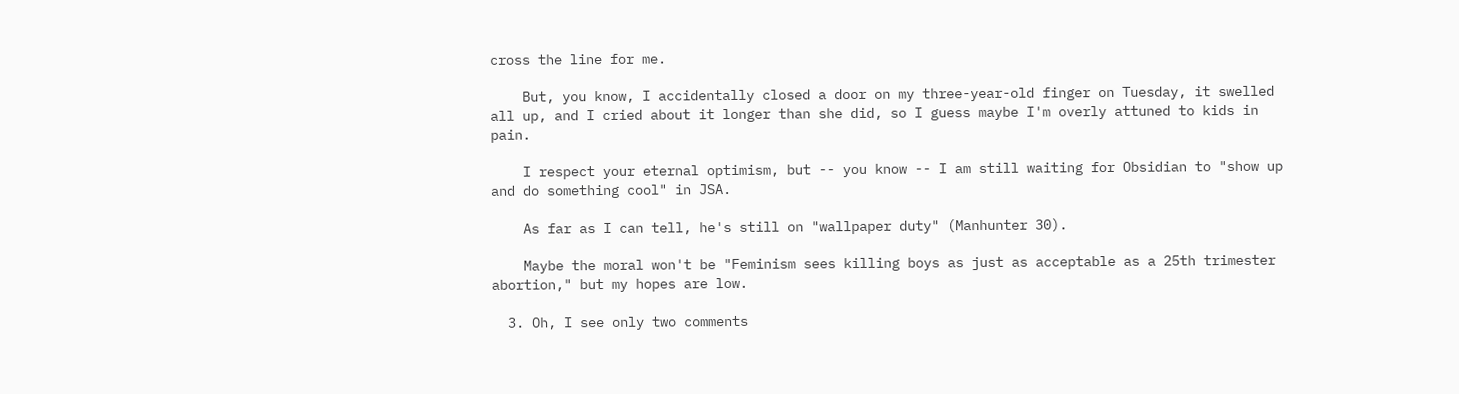cross the line for me.

    But, you know, I accidentally closed a door on my three-year-old finger on Tuesday, it swelled all up, and I cried about it longer than she did, so I guess maybe I'm overly attuned to kids in pain.

    I respect your eternal optimism, but -- you know -- I am still waiting for Obsidian to "show up and do something cool" in JSA.

    As far as I can tell, he's still on "wallpaper duty" (Manhunter 30).

    Maybe the moral won't be "Feminism sees killing boys as just as acceptable as a 25th trimester abortion," but my hopes are low.

  3. Oh, I see only two comments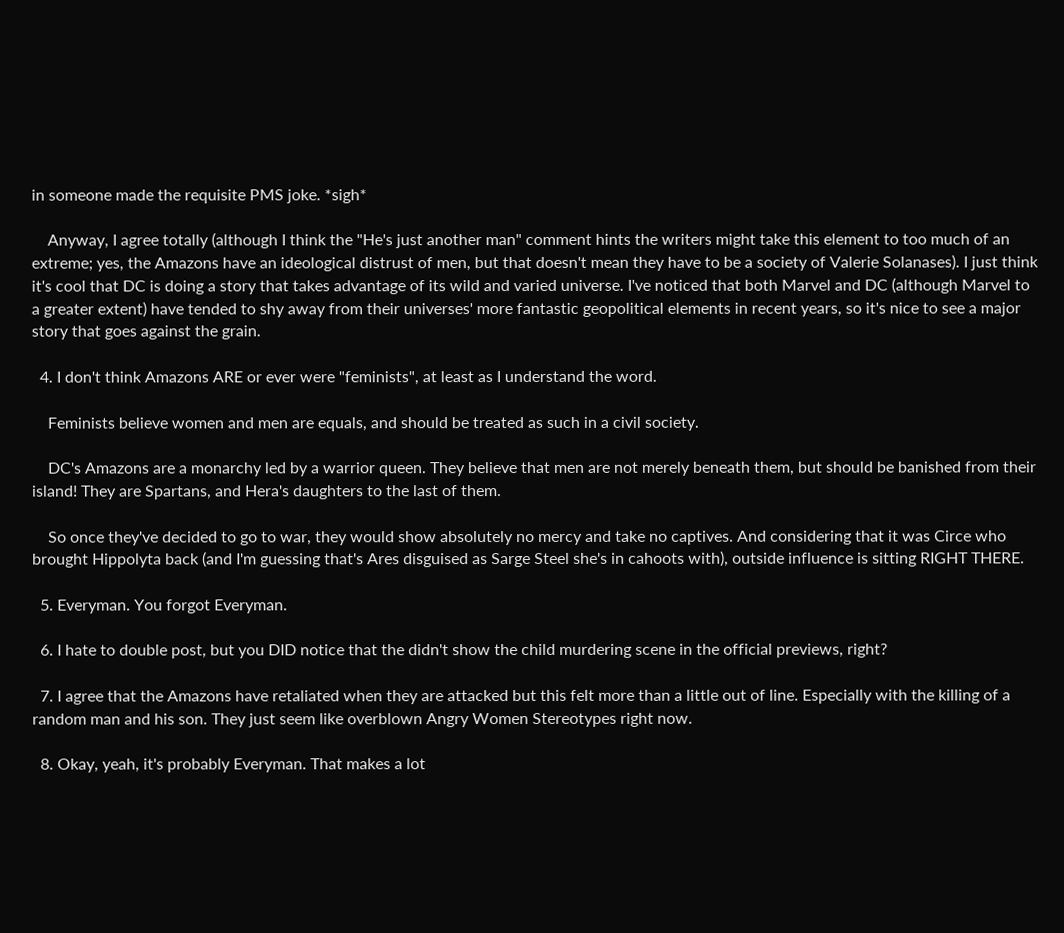in someone made the requisite PMS joke. *sigh*

    Anyway, I agree totally (although I think the "He's just another man" comment hints the writers might take this element to too much of an extreme; yes, the Amazons have an ideological distrust of men, but that doesn't mean they have to be a society of Valerie Solanases). I just think it's cool that DC is doing a story that takes advantage of its wild and varied universe. I've noticed that both Marvel and DC (although Marvel to a greater extent) have tended to shy away from their universes' more fantastic geopolitical elements in recent years, so it's nice to see a major story that goes against the grain.

  4. I don't think Amazons ARE or ever were "feminists", at least as I understand the word.

    Feminists believe women and men are equals, and should be treated as such in a civil society.

    DC's Amazons are a monarchy led by a warrior queen. They believe that men are not merely beneath them, but should be banished from their island! They are Spartans, and Hera's daughters to the last of them.

    So once they've decided to go to war, they would show absolutely no mercy and take no captives. And considering that it was Circe who brought Hippolyta back (and I'm guessing that's Ares disguised as Sarge Steel she's in cahoots with), outside influence is sitting RIGHT THERE.

  5. Everyman. You forgot Everyman.

  6. I hate to double post, but you DID notice that the didn't show the child murdering scene in the official previews, right?

  7. I agree that the Amazons have retaliated when they are attacked but this felt more than a little out of line. Especially with the killing of a random man and his son. They just seem like overblown Angry Women Stereotypes right now.

  8. Okay, yeah, it's probably Everyman. That makes a lot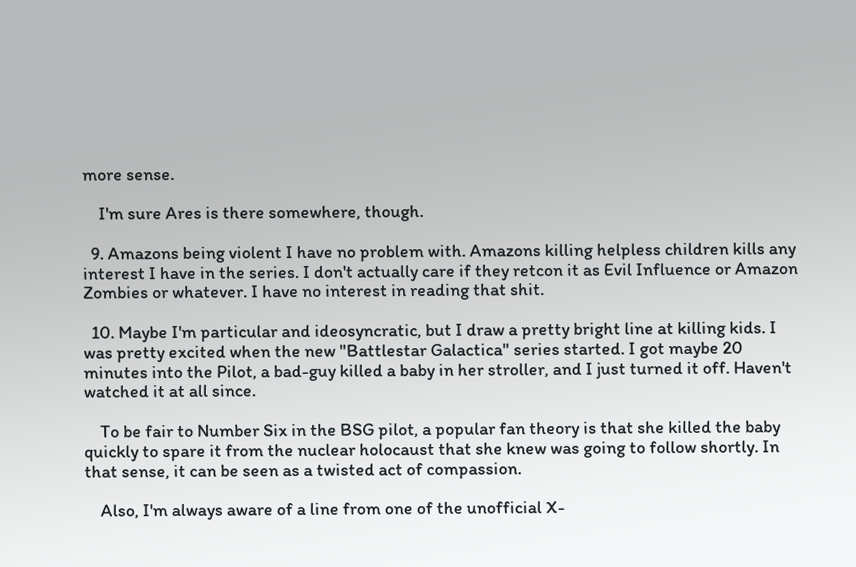more sense.

    I'm sure Ares is there somewhere, though.

  9. Amazons being violent I have no problem with. Amazons killing helpless children kills any interest I have in the series. I don't actually care if they retcon it as Evil Influence or Amazon Zombies or whatever. I have no interest in reading that shit.

  10. Maybe I'm particular and ideosyncratic, but I draw a pretty bright line at killing kids. I was pretty excited when the new "Battlestar Galactica" series started. I got maybe 20 minutes into the Pilot, a bad-guy killed a baby in her stroller, and I just turned it off. Haven't watched it at all since.

    To be fair to Number Six in the BSG pilot, a popular fan theory is that she killed the baby quickly to spare it from the nuclear holocaust that she knew was going to follow shortly. In that sense, it can be seen as a twisted act of compassion.

    Also, I'm always aware of a line from one of the unofficial X-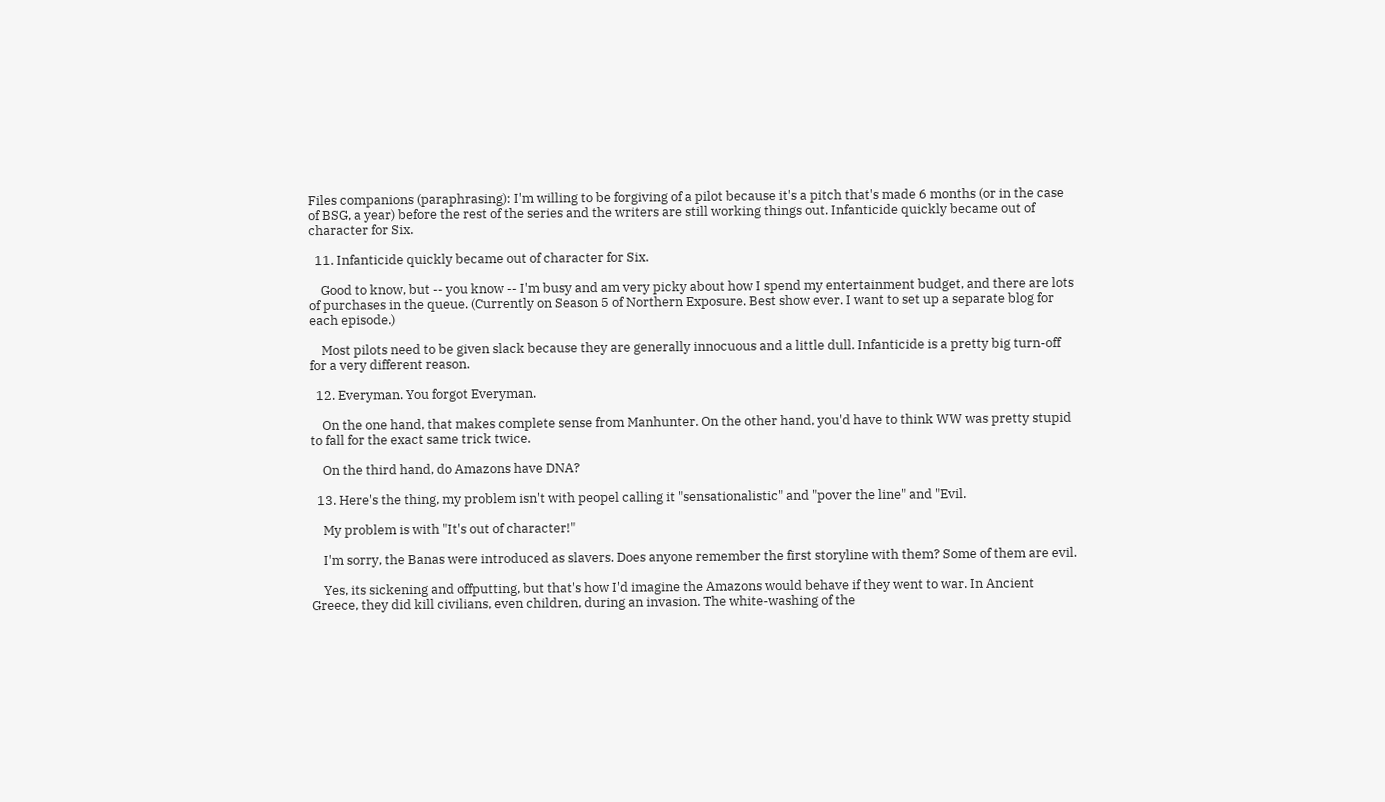Files companions (paraphrasing): I'm willing to be forgiving of a pilot because it's a pitch that's made 6 months (or in the case of BSG, a year) before the rest of the series and the writers are still working things out. Infanticide quickly became out of character for Six.

  11. Infanticide quickly became out of character for Six.

    Good to know, but -- you know -- I'm busy and am very picky about how I spend my entertainment budget, and there are lots of purchases in the queue. (Currently on Season 5 of Northern Exposure. Best show ever. I want to set up a separate blog for each episode.)

    Most pilots need to be given slack because they are generally innocuous and a little dull. Infanticide is a pretty big turn-off for a very different reason.

  12. Everyman. You forgot Everyman.

    On the one hand, that makes complete sense from Manhunter. On the other hand, you'd have to think WW was pretty stupid to fall for the exact same trick twice.

    On the third hand, do Amazons have DNA?

  13. Here's the thing, my problem isn't with peopel calling it "sensationalistic" and "pover the line" and "Evil.

    My problem is with "It's out of character!"

    I'm sorry, the Banas were introduced as slavers. Does anyone remember the first storyline with them? Some of them are evil.

    Yes, its sickening and offputting, but that's how I'd imagine the Amazons would behave if they went to war. In Ancient Greece, they did kill civilians, even children, during an invasion. The white-washing of the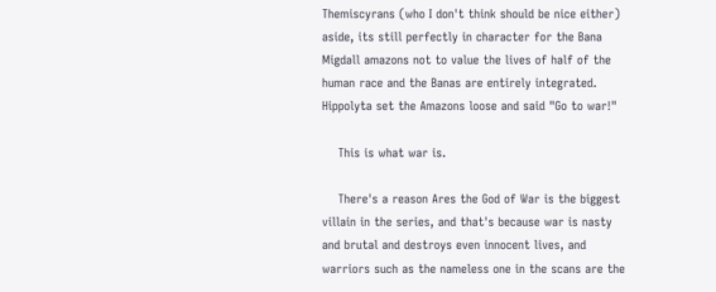Themiscyrans (who I don't think should be nice either) aside, its still perfectly in character for the Bana Migdall amazons not to value the lives of half of the human race and the Banas are entirely integrated. Hippolyta set the Amazons loose and said "Go to war!"

    This is what war is.

    There's a reason Ares the God of War is the biggest villain in the series, and that's because war is nasty and brutal and destroys even innocent lives, and warriors such as the nameless one in the scans are the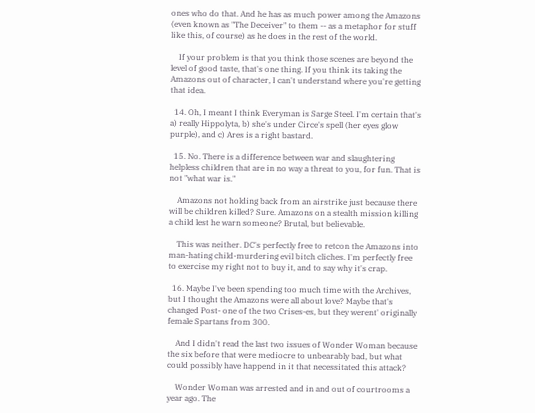ones who do that. And he has as much power among the Amazons (even known as "The Deceiver" to them -- as a metaphor for stuff like this, of course) as he does in the rest of the world.

    If your problem is that you think those scenes are beyond the level of good taste, that's one thing. If you think its taking the Amazons out of character, I can't understand where you're getting that idea.

  14. Oh, I meant I think Everyman is Sarge Steel. I'm certain that's a) really Hippolyta, b) she's under Circe's spell (her eyes glow purple), and c) Ares is a right bastard.

  15. No. There is a difference between war and slaughtering helpless children that are in no way a threat to you, for fun. That is not "what war is."

    Amazons not holding back from an airstrike just because there will be children killed? Sure. Amazons on a stealth mission killing a child lest he warn someone? Brutal, but believable.

    This was neither. DC's perfectly free to retcon the Amazons into man-hating child-murdering evil bitch cliches. I'm perfectly free to exercise my right not to buy it, and to say why it's crap.

  16. Maybe I've been spending too much time with the Archives, but I thought the Amazons were all about love? Maybe that's changed Post- one of the two Crises-es, but they werent' originally female Spartans from 300.

    And I didn't read the last two issues of Wonder Woman because the six before that were mediocre to unbearably bad, but what could possibly have happend in it that necessitated this attack?

    Wonder Woman was arrested and in and out of courtrooms a year ago. The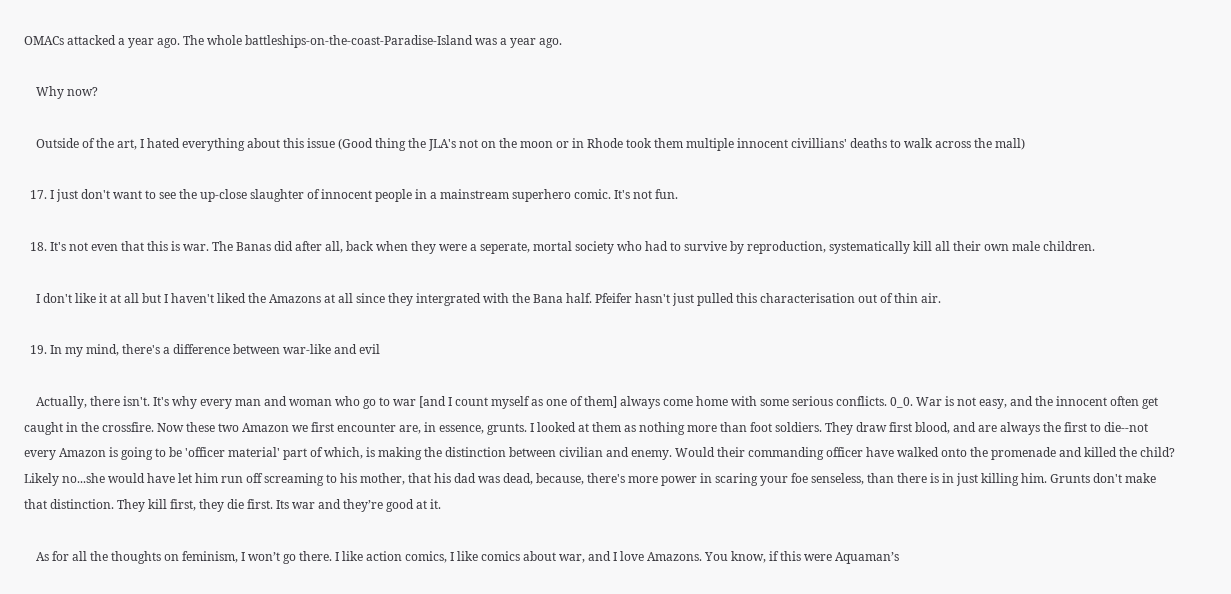OMACs attacked a year ago. The whole battleships-on-the-coast-Paradise-Island was a year ago.

    Why now?

    Outside of the art, I hated everything about this issue (Good thing the JLA's not on the moon or in Rhode took them multiple innocent civillians' deaths to walk across the mall)

  17. I just don't want to see the up-close slaughter of innocent people in a mainstream superhero comic. It's not fun.

  18. It's not even that this is war. The Banas did after all, back when they were a seperate, mortal society who had to survive by reproduction, systematically kill all their own male children.

    I don't like it at all but I haven't liked the Amazons at all since they intergrated with the Bana half. Pfeifer hasn't just pulled this characterisation out of thin air.

  19. In my mind, there's a difference between war-like and evil

    Actually, there isn't. It's why every man and woman who go to war [and I count myself as one of them] always come home with some serious conflicts. 0_0. War is not easy, and the innocent often get caught in the crossfire. Now these two Amazon we first encounter are, in essence, grunts. I looked at them as nothing more than foot soldiers. They draw first blood, and are always the first to die--not every Amazon is going to be 'officer material' part of which, is making the distinction between civilian and enemy. Would their commanding officer have walked onto the promenade and killed the child? Likely no...she would have let him run off screaming to his mother, that his dad was dead, because, there's more power in scaring your foe senseless, than there is in just killing him. Grunts don't make that distinction. They kill first, they die first. Its war and they’re good at it.

    As for all the thoughts on feminism, I won’t go there. I like action comics, I like comics about war, and I love Amazons. You know, if this were Aquaman’s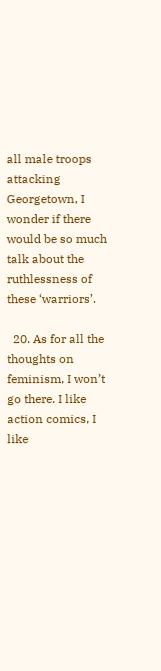all male troops attacking Georgetown, I wonder if there would be so much talk about the ruthlessness of these ‘warriors’.

  20. As for all the thoughts on feminism, I won’t go there. I like action comics, I like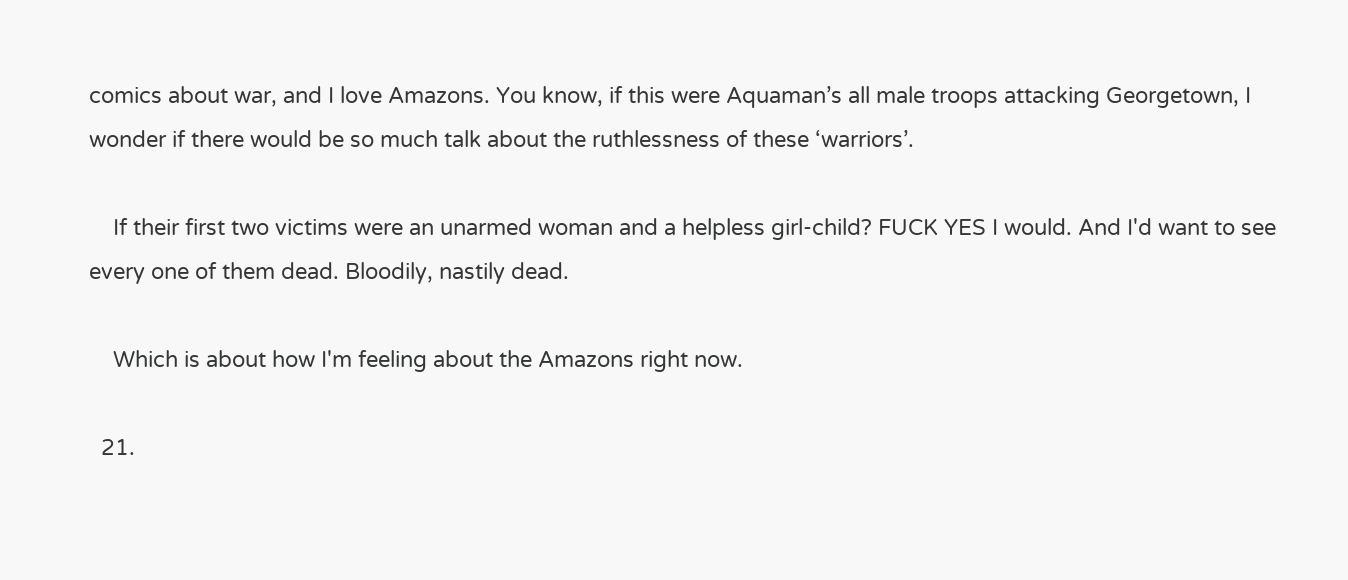comics about war, and I love Amazons. You know, if this were Aquaman’s all male troops attacking Georgetown, I wonder if there would be so much talk about the ruthlessness of these ‘warriors’.

    If their first two victims were an unarmed woman and a helpless girl-child? FUCK YES I would. And I'd want to see every one of them dead. Bloodily, nastily dead.

    Which is about how I'm feeling about the Amazons right now.

  21.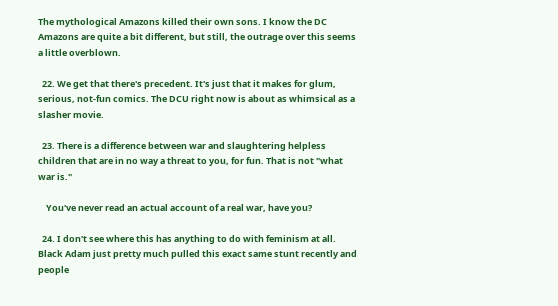The mythological Amazons killed their own sons. I know the DC Amazons are quite a bit different, but still, the outrage over this seems a little overblown.

  22. We get that there's precedent. It's just that it makes for glum, serious, not-fun comics. The DCU right now is about as whimsical as a slasher movie.

  23. There is a difference between war and slaughtering helpless children that are in no way a threat to you, for fun. That is not "what war is."

    You've never read an actual account of a real war, have you?

  24. I don't see where this has anything to do with feminism at all. Black Adam just pretty much pulled this exact same stunt recently and people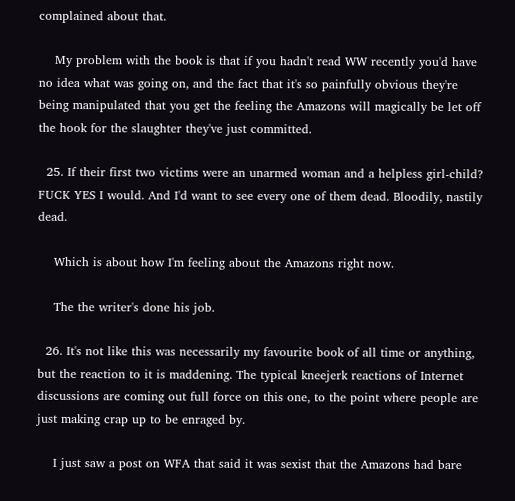complained about that.

    My problem with the book is that if you hadn't read WW recently you'd have no idea what was going on, and the fact that it's so painfully obvious they're being manipulated that you get the feeling the Amazons will magically be let off the hook for the slaughter they've just committed.

  25. If their first two victims were an unarmed woman and a helpless girl-child? FUCK YES I would. And I'd want to see every one of them dead. Bloodily, nastily dead.

    Which is about how I'm feeling about the Amazons right now.

    The the writer's done his job.

  26. It's not like this was necessarily my favourite book of all time or anything, but the reaction to it is maddening. The typical kneejerk reactions of Internet discussions are coming out full force on this one, to the point where people are just making crap up to be enraged by.

    I just saw a post on WFA that said it was sexist that the Amazons had bare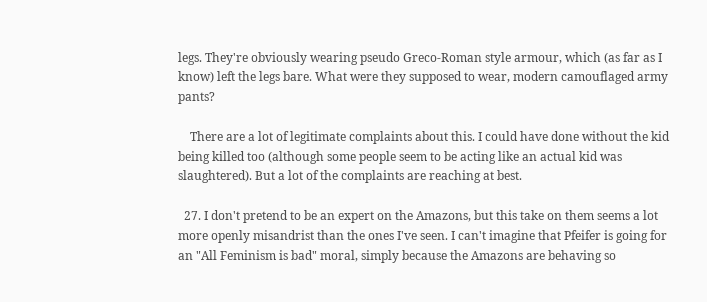legs. They're obviously wearing pseudo Greco-Roman style armour, which (as far as I know) left the legs bare. What were they supposed to wear, modern camouflaged army pants?

    There are a lot of legitimate complaints about this. I could have done without the kid being killed too (although some people seem to be acting like an actual kid was slaughtered). But a lot of the complaints are reaching at best.

  27. I don't pretend to be an expert on the Amazons, but this take on them seems a lot more openly misandrist than the ones I've seen. I can't imagine that Pfeifer is going for an "All Feminism is bad" moral, simply because the Amazons are behaving so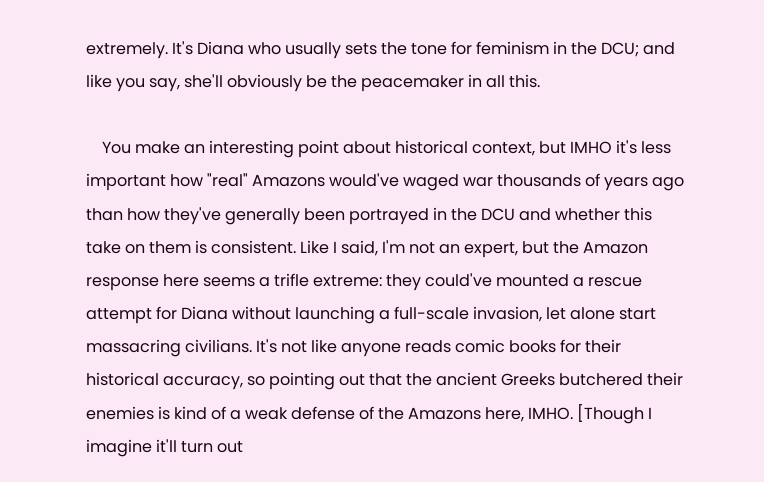extremely. It's Diana who usually sets the tone for feminism in the DCU; and like you say, she'll obviously be the peacemaker in all this.

    You make an interesting point about historical context, but IMHO it's less important how "real" Amazons would've waged war thousands of years ago than how they've generally been portrayed in the DCU and whether this take on them is consistent. Like I said, I'm not an expert, but the Amazon response here seems a trifle extreme: they could've mounted a rescue attempt for Diana without launching a full-scale invasion, let alone start massacring civilians. It's not like anyone reads comic books for their historical accuracy, so pointing out that the ancient Greeks butchered their enemies is kind of a weak defense of the Amazons here, IMHO. [Though I imagine it'll turn out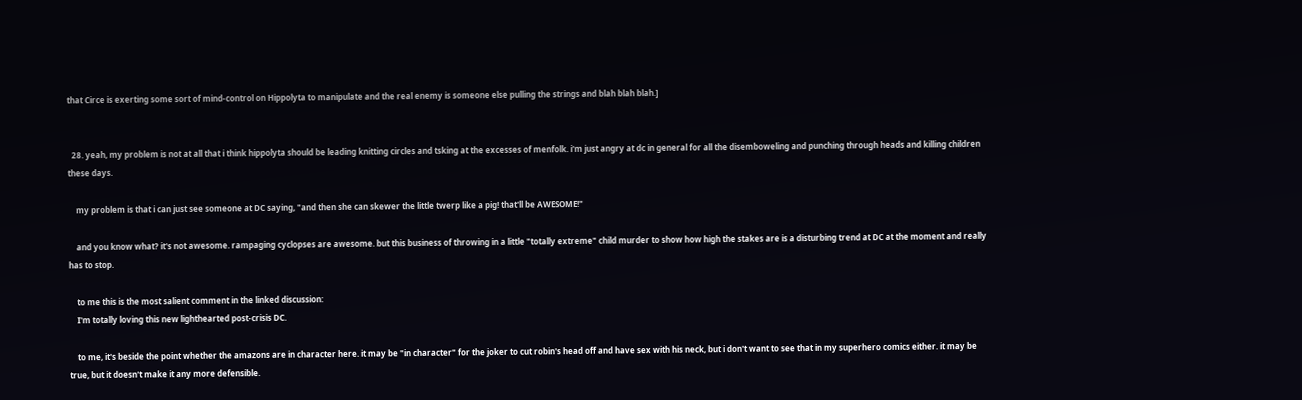that Circe is exerting some sort of mind-control on Hippolyta to manipulate and the real enemy is someone else pulling the strings and blah blah blah.]


  28. yeah, my problem is not at all that i think hippolyta should be leading knitting circles and tsking at the excesses of menfolk. i'm just angry at dc in general for all the disemboweling and punching through heads and killing children these days.

    my problem is that i can just see someone at DC saying, "and then she can skewer the little twerp like a pig! that'll be AWESOME!"

    and you know what? it's not awesome. rampaging cyclopses are awesome. but this business of throwing in a little "totally extreme" child murder to show how high the stakes are is a disturbing trend at DC at the moment and really has to stop.

    to me this is the most salient comment in the linked discussion:
    I'm totally loving this new lighthearted post-crisis DC.

    to me, it's beside the point whether the amazons are in character here. it may be "in character" for the joker to cut robin's head off and have sex with his neck, but i don't want to see that in my superhero comics either. it may be true, but it doesn't make it any more defensible.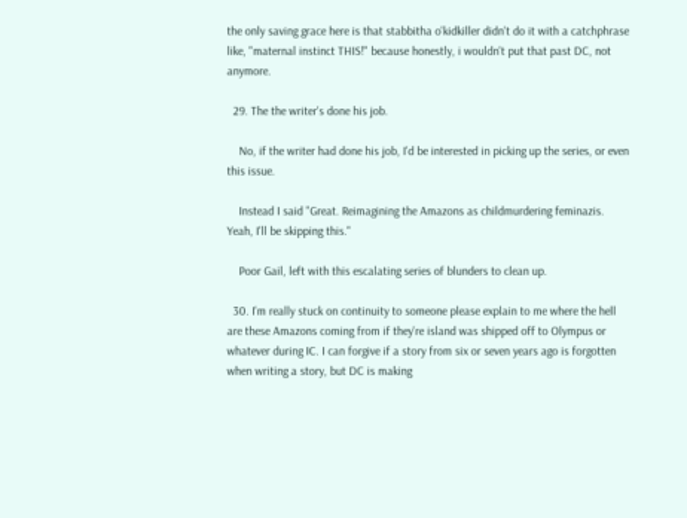the only saving grace here is that stabbitha o'kidkiller didn't do it with a catchphrase like, "maternal instinct THIS!" because honestly, i wouldn't put that past DC, not anymore.

  29. The the writer's done his job.

    No, if the writer had done his job, I'd be interested in picking up the series, or even this issue.

    Instead I said "Great. Reimagining the Amazons as childmurdering feminazis. Yeah, I'll be skipping this."

    Poor Gail, left with this escalating series of blunders to clean up.

  30. I'm really stuck on continuity to someone please explain to me where the hell are these Amazons coming from if they're island was shipped off to Olympus or whatever during IC. I can forgive if a story from six or seven years ago is forgotten when writing a story, but DC is making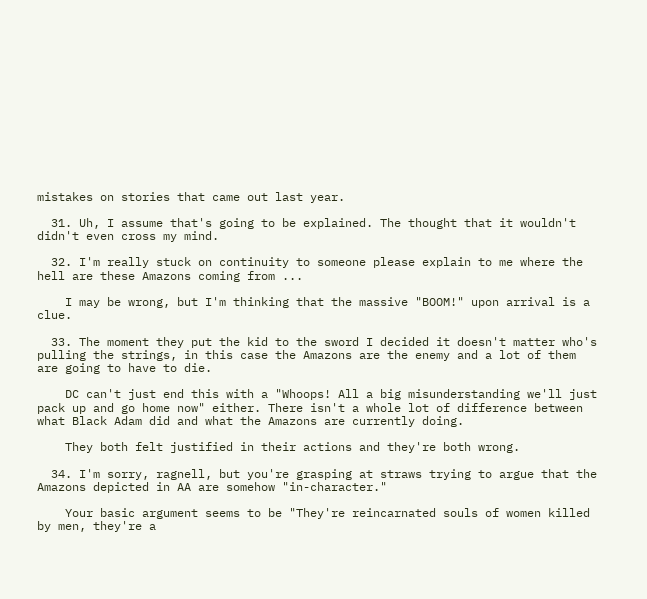mistakes on stories that came out last year.

  31. Uh, I assume that's going to be explained. The thought that it wouldn't didn't even cross my mind.

  32. I'm really stuck on continuity to someone please explain to me where the hell are these Amazons coming from ...

    I may be wrong, but I'm thinking that the massive "BOOM!" upon arrival is a clue.

  33. The moment they put the kid to the sword I decided it doesn't matter who's pulling the strings, in this case the Amazons are the enemy and a lot of them are going to have to die.

    DC can't just end this with a "Whoops! All a big misunderstanding we'll just pack up and go home now" either. There isn't a whole lot of difference between what Black Adam did and what the Amazons are currently doing.

    They both felt justified in their actions and they're both wrong.

  34. I'm sorry, ragnell, but you're grasping at straws trying to argue that the Amazons depicted in AA are somehow "in-character."

    Your basic argument seems to be "They're reincarnated souls of women killed by men, they're a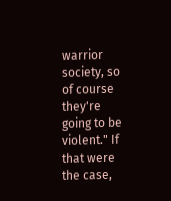warrior society, so of course they're going to be violent." If that were the case,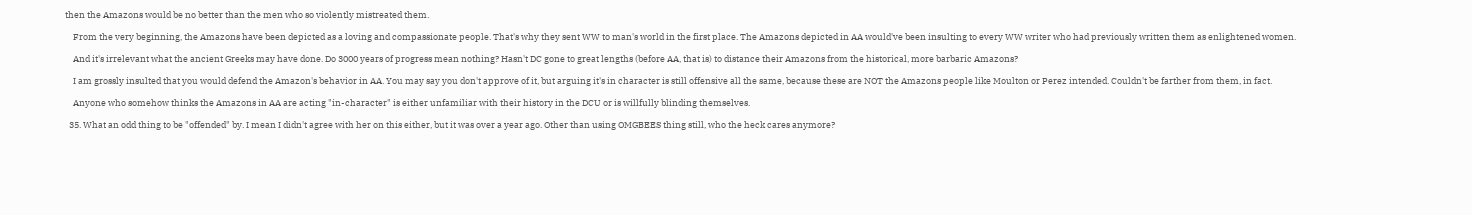then the Amazons would be no better than the men who so violently mistreated them.

    From the very beginning, the Amazons have been depicted as a loving and compassionate people. That's why they sent WW to man's world in the first place. The Amazons depicted in AA would've been insulting to every WW writer who had previously written them as enlightened women.

    And it's irrelevant what the ancient Greeks may have done. Do 3000 years of progress mean nothing? Hasn't DC gone to great lengths (before AA, that is) to distance their Amazons from the historical, more barbaric Amazons?

    I am grossly insulted that you would defend the Amazon's behavior in AA. You may say you don't approve of it, but arguing it's in character is still offensive all the same, because these are NOT the Amazons people like Moulton or Perez intended. Couldn't be farther from them, in fact.

    Anyone who somehow thinks the Amazons in AA are acting "in-character" is either unfamiliar with their history in the DCU or is willfully blinding themselves.

  35. What an odd thing to be "offended" by. I mean I didn't agree with her on this either, but it was over a year ago. Other than using OMGBEES thing still, who the heck cares anymore?